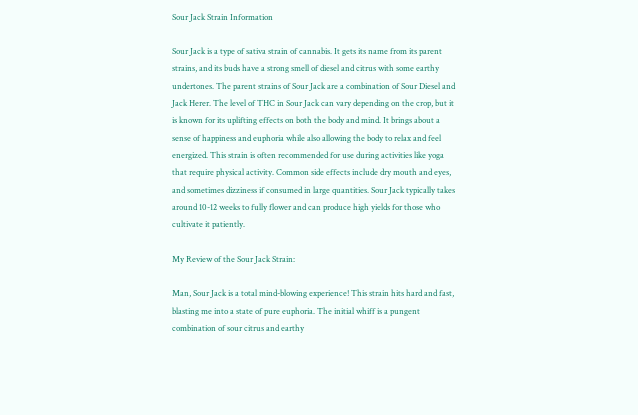Sour Jack Strain Information

Sour Jack is a type of sativa strain of cannabis. It gets its name from its parent strains, and its buds have a strong smell of diesel and citrus with some earthy undertones. The parent strains of Sour Jack are a combination of Sour Diesel and Jack Herer. The level of THC in Sour Jack can vary depending on the crop, but it is known for its uplifting effects on both the body and mind. It brings about a sense of happiness and euphoria while also allowing the body to relax and feel energized. This strain is often recommended for use during activities like yoga that require physical activity. Common side effects include dry mouth and eyes, and sometimes dizziness if consumed in large quantities. Sour Jack typically takes around 10-12 weeks to fully flower and can produce high yields for those who cultivate it patiently.

My Review of the Sour Jack Strain:

Man, Sour Jack is a total mind-blowing experience! This strain hits hard and fast, blasting me into a state of pure euphoria. The initial whiff is a pungent combination of sour citrus and earthy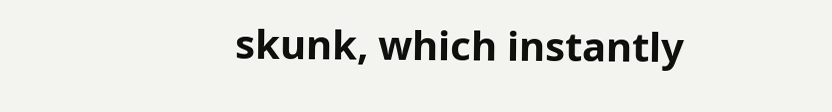skunk, which instantly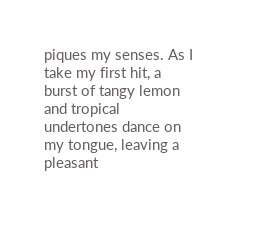piques my senses. As I take my first hit, a burst of tangy lemon and tropical undertones dance on my tongue, leaving a pleasant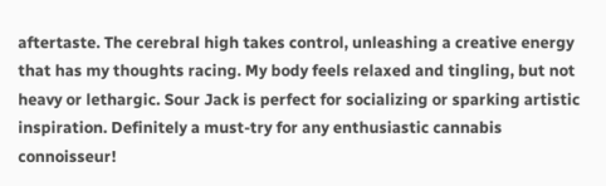aftertaste. The cerebral high takes control, unleashing a creative energy that has my thoughts racing. My body feels relaxed and tingling, but not heavy or lethargic. Sour Jack is perfect for socializing or sparking artistic inspiration. Definitely a must-try for any enthusiastic cannabis connoisseur!